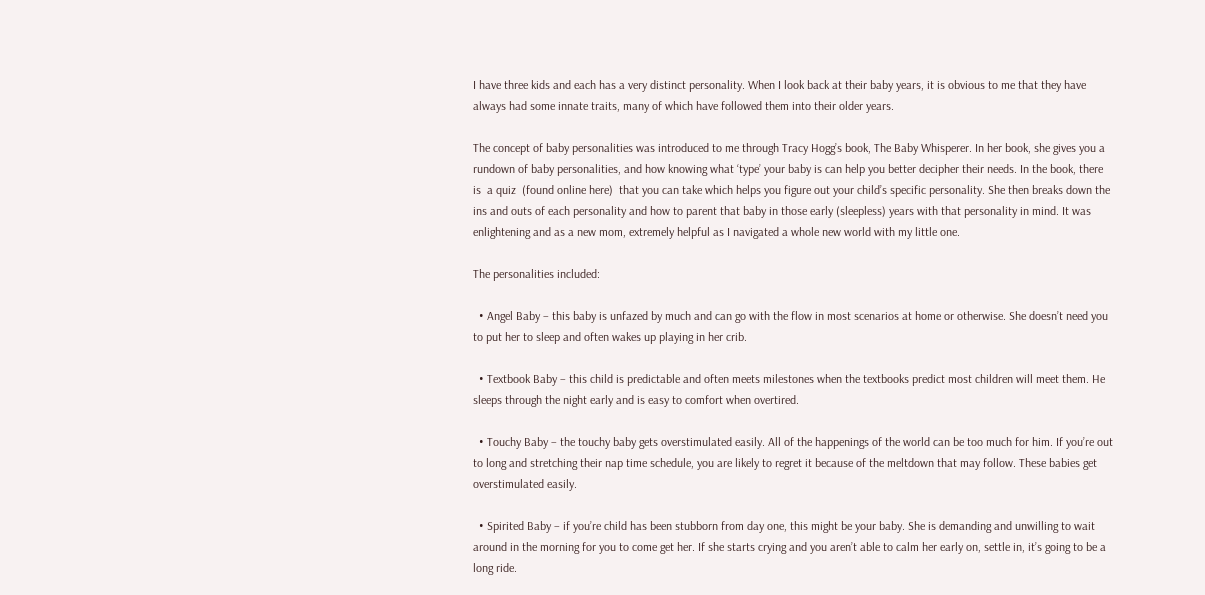I have three kids and each has a very distinct personality. When I look back at their baby years, it is obvious to me that they have always had some innate traits, many of which have followed them into their older years.

The concept of baby personalities was introduced to me through Tracy Hogg’s book, The Baby Whisperer. In her book, she gives you a rundown of baby personalities, and how knowing what ‘type’ your baby is can help you better decipher their needs. In the book, there is  a quiz  (found online here)  that you can take which helps you figure out your child’s specific personality. She then breaks down the ins and outs of each personality and how to parent that baby in those early (sleepless) years with that personality in mind. It was enlightening and as a new mom, extremely helpful as I navigated a whole new world with my little one.

The personalities included:

  • Angel Baby – this baby is unfazed by much and can go with the flow in most scenarios at home or otherwise. She doesn’t need you to put her to sleep and often wakes up playing in her crib.

  • Textbook Baby – this child is predictable and often meets milestones when the textbooks predict most children will meet them. He sleeps through the night early and is easy to comfort when overtired.

  • Touchy Baby – the touchy baby gets overstimulated easily. All of the happenings of the world can be too much for him. If you’re out to long and stretching their nap time schedule, you are likely to regret it because of the meltdown that may follow. These babies get overstimulated easily.

  • Spirited Baby – if you’re child has been stubborn from day one, this might be your baby. She is demanding and unwilling to wait around in the morning for you to come get her. If she starts crying and you aren’t able to calm her early on, settle in, it’s going to be a long ride.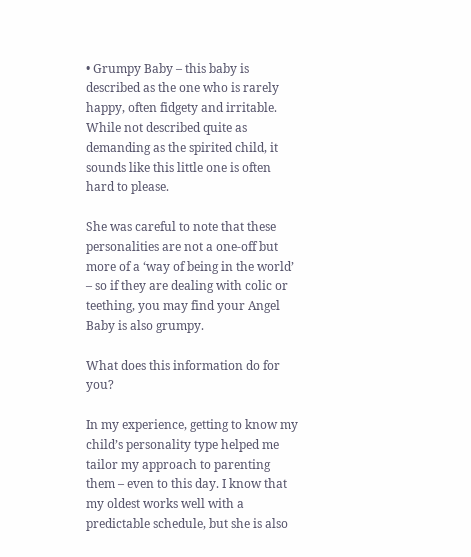• Grumpy Baby – this baby is described as the one who is rarely happy, often fidgety and irritable. While not described quite as demanding as the spirited child, it sounds like this little one is often hard to please.

She was careful to note that these personalities are not a one-off but more of a ‘way of being in the world’ – so if they are dealing with colic or teething, you may find your Angel Baby is also grumpy.

What does this information do for you?

In my experience, getting to know my child’s personality type helped me tailor my approach to parenting them – even to this day. I know that my oldest works well with a predictable schedule, but she is also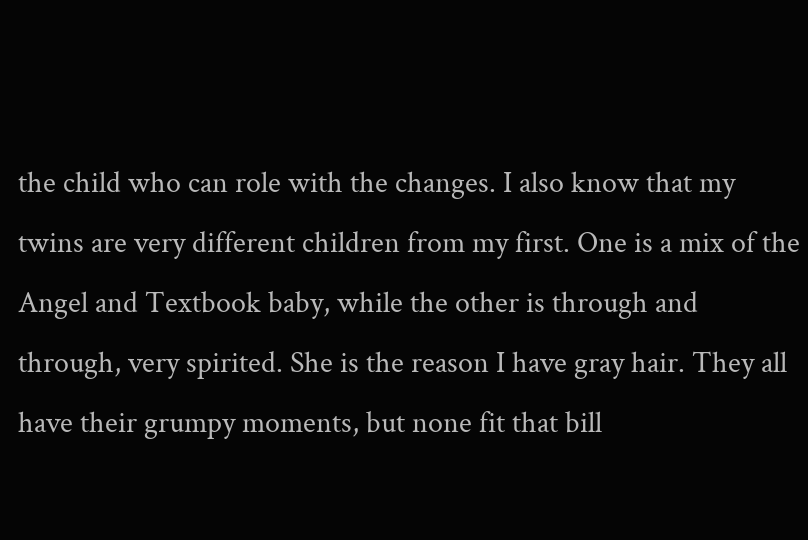the child who can role with the changes. I also know that my twins are very different children from my first. One is a mix of the Angel and Textbook baby, while the other is through and through, very spirited. She is the reason I have gray hair. They all have their grumpy moments, but none fit that bill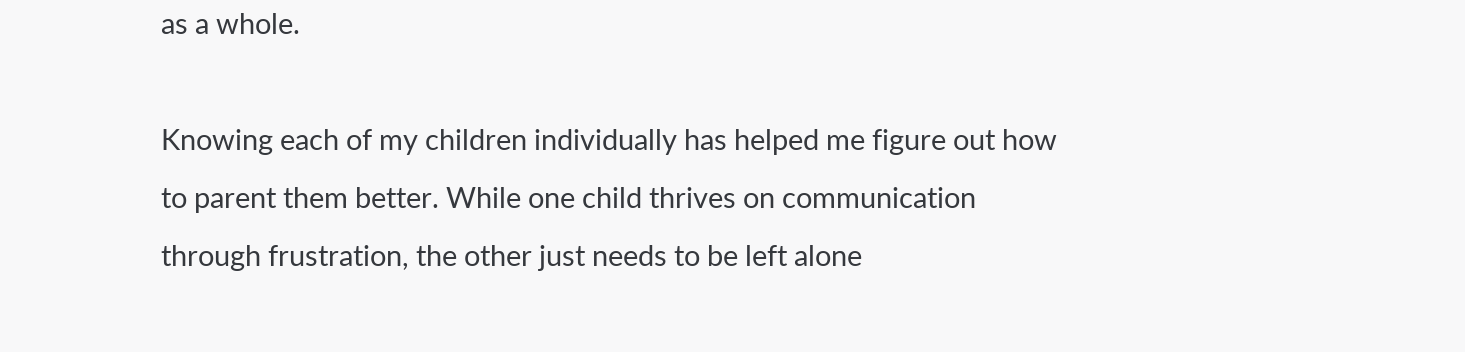as a whole.

Knowing each of my children individually has helped me figure out how to parent them better. While one child thrives on communication through frustration, the other just needs to be left alone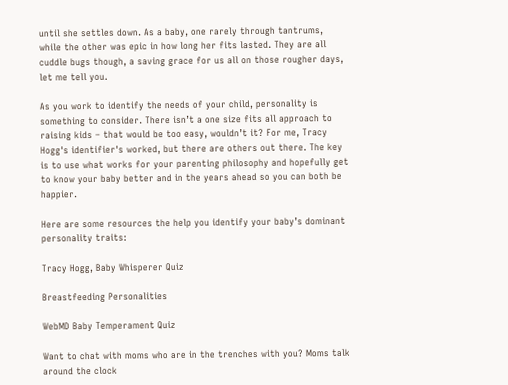until she settles down. As a baby, one rarely through tantrums, while the other was epic in how long her fits lasted. They are all cuddle bugs though, a saving grace for us all on those rougher days, let me tell you.

As you work to identify the needs of your child, personality is something to consider. There isn’t a one size fits all approach to raising kids – that would be too easy, wouldn’t it? For me, Tracy Hogg's identifier's worked, but there are others out there. The key is to use what works for your parenting philosophy and hopefully get to know your baby better and in the years ahead so you can both be happier.

Here are some resources the help you identify your baby’s dominant personality traits:

Tracy Hogg, Baby Whisperer Quiz

Breastfeeding Personalities

WebMD Baby Temperament Quiz

Want to chat with moms who are in the trenches with you? Moms talk around the clock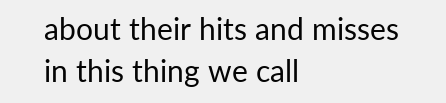about their hits and misses in this thing we call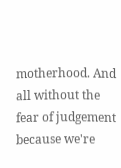motherhood. And all without the fear of judgement because we're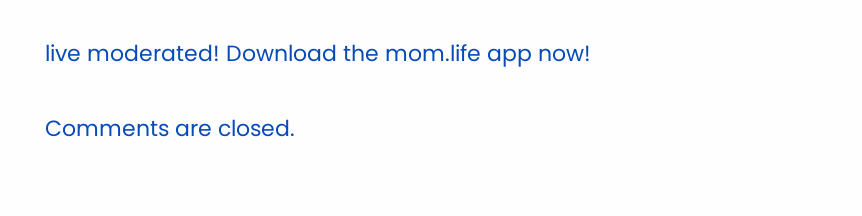live moderated! Download the mom.life app now!


Comments are closed.